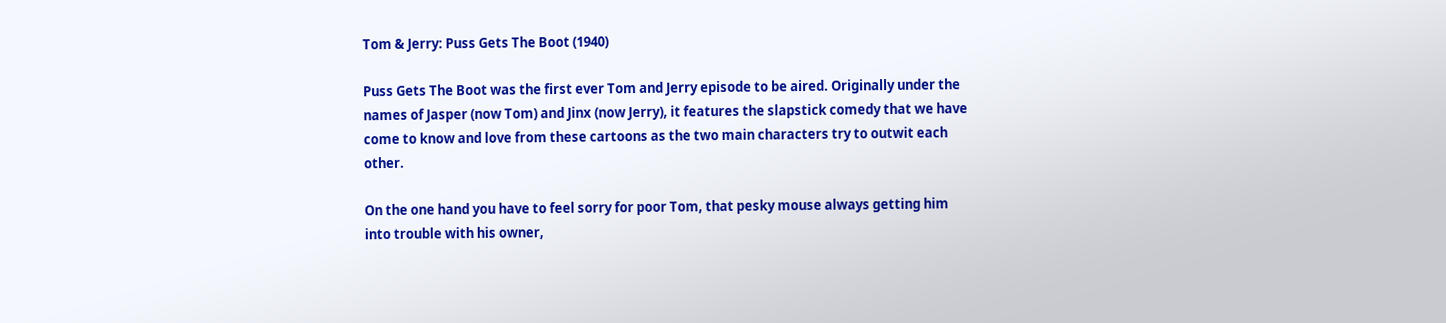Tom & Jerry: Puss Gets The Boot (1940)

Puss Gets The Boot was the first ever Tom and Jerry episode to be aired. Originally under the names of Jasper (now Tom) and Jinx (now Jerry), it features the slapstick comedy that we have come to know and love from these cartoons as the two main characters try to outwit each other.

On the one hand you have to feel sorry for poor Tom, that pesky mouse always getting him into trouble with his owner,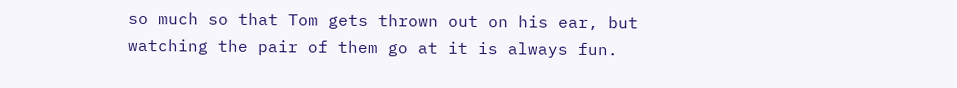so much so that Tom gets thrown out on his ear, but watching the pair of them go at it is always fun.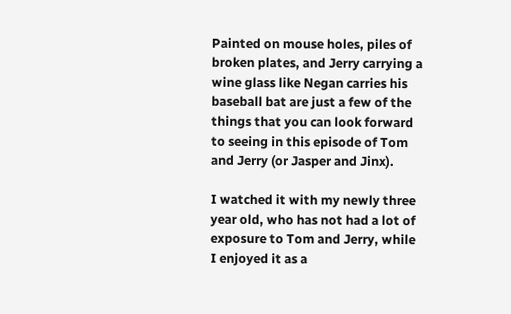Painted on mouse holes, piles of broken plates, and Jerry carrying a wine glass like Negan carries his baseball bat are just a few of the things that you can look forward to seeing in this episode of Tom and Jerry (or Jasper and Jinx).

I watched it with my newly three year old, who has not had a lot of exposure to Tom and Jerry, while I enjoyed it as a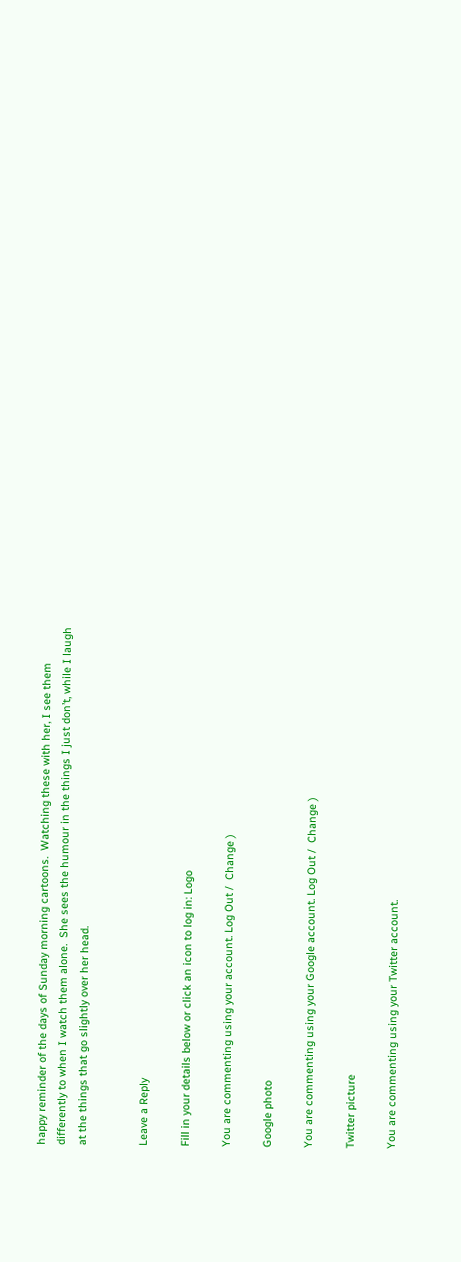happy reminder of the days of Sunday morning cartoons.  Watching these with her, I see them differently to when I watch them alone.  She sees the humour in the things I just don’t, while I laugh at the things that go slightly over her head.


Leave a Reply

Fill in your details below or click an icon to log in: Logo

You are commenting using your account. Log Out /  Change )

Google photo

You are commenting using your Google account. Log Out /  Change )

Twitter picture

You are commenting using your Twitter account.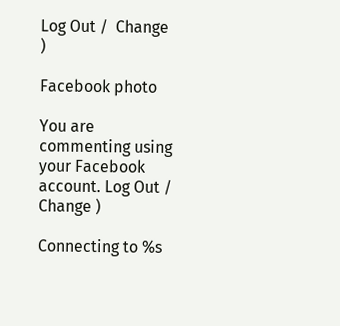Log Out /  Change )

Facebook photo

You are commenting using your Facebook account. Log Out /  Change )

Connecting to %s